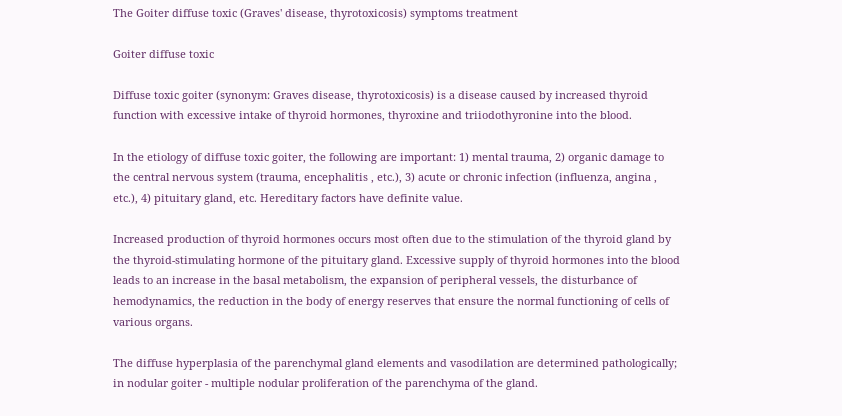The Goiter diffuse toxic (Graves' disease, thyrotoxicosis) symptoms treatment

Goiter diffuse toxic

Diffuse toxic goiter (synonym: Graves disease, thyrotoxicosis) is a disease caused by increased thyroid function with excessive intake of thyroid hormones, thyroxine and triiodothyronine into the blood.

In the etiology of diffuse toxic goiter, the following are important: 1) mental trauma, 2) organic damage to the central nervous system (trauma, encephalitis , etc.), 3) acute or chronic infection (influenza, angina , etc.), 4) pituitary gland, etc. Hereditary factors have definite value.

Increased production of thyroid hormones occurs most often due to the stimulation of the thyroid gland by the thyroid-stimulating hormone of the pituitary gland. Excessive supply of thyroid hormones into the blood leads to an increase in the basal metabolism, the expansion of peripheral vessels, the disturbance of hemodynamics, the reduction in the body of energy reserves that ensure the normal functioning of cells of various organs.

The diffuse hyperplasia of the parenchymal gland elements and vasodilation are determined pathologically; in nodular goiter - multiple nodular proliferation of the parenchyma of the gland.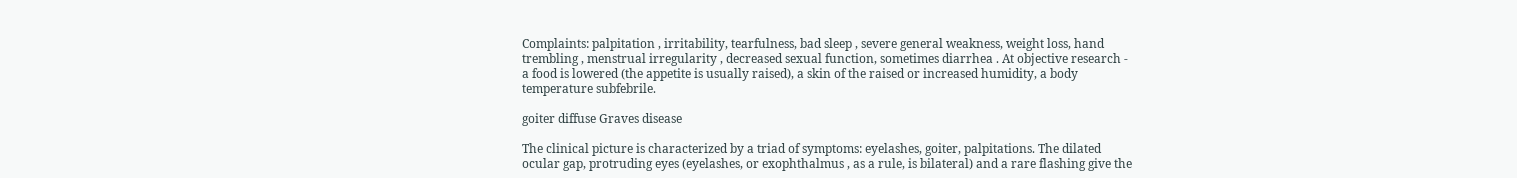Complaints: palpitation , irritability, tearfulness, bad sleep , severe general weakness, weight loss, hand trembling , menstrual irregularity , decreased sexual function, sometimes diarrhea . At objective research - a food is lowered (the appetite is usually raised), a skin of the raised or increased humidity, a body temperature subfebrile.

goiter diffuse Graves disease

The clinical picture is characterized by a triad of symptoms: eyelashes, goiter, palpitations. The dilated ocular gap, protruding eyes (eyelashes, or exophthalmus , as a rule, is bilateral) and a rare flashing give the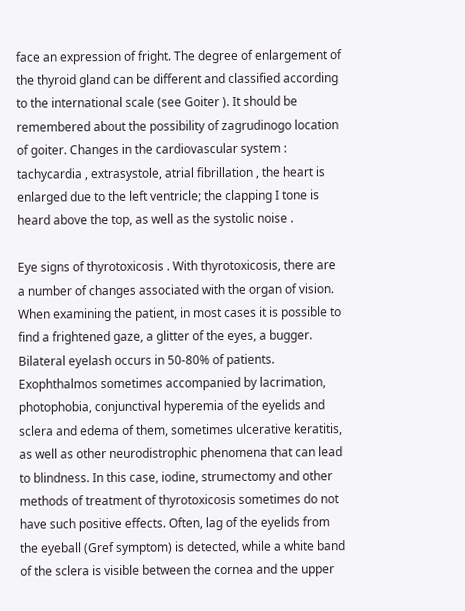face an expression of fright. The degree of enlargement of the thyroid gland can be different and classified according to the international scale (see Goiter ). It should be remembered about the possibility of zagrudinogo location of goiter. Changes in the cardiovascular system : tachycardia , extrasystole, atrial fibrillation , the heart is enlarged due to the left ventricle; the clapping I tone is heard above the top, as well as the systolic noise .

Eye signs of thyrotoxicosis . With thyrotoxicosis, there are a number of changes associated with the organ of vision. When examining the patient, in most cases it is possible to find a frightened gaze, a glitter of the eyes, a bugger. Bilateral eyelash occurs in 50-80% of patients. Exophthalmos sometimes accompanied by lacrimation, photophobia, conjunctival hyperemia of the eyelids and sclera and edema of them, sometimes ulcerative keratitis, as well as other neurodistrophic phenomena that can lead to blindness. In this case, iodine, strumectomy and other methods of treatment of thyrotoxicosis sometimes do not have such positive effects. Often, lag of the eyelids from the eyeball (Gref symptom) is detected, while a white band of the sclera is visible between the cornea and the upper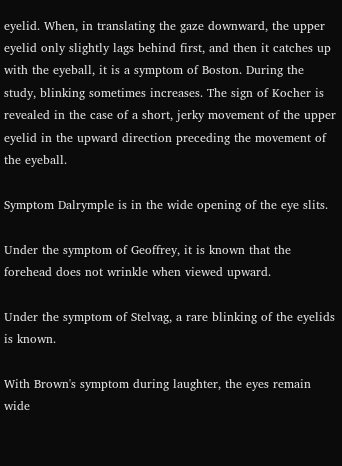eyelid. When, in translating the gaze downward, the upper eyelid only slightly lags behind first, and then it catches up with the eyeball, it is a symptom of Boston. During the study, blinking sometimes increases. The sign of Kocher is revealed in the case of a short, jerky movement of the upper eyelid in the upward direction preceding the movement of the eyeball.

Symptom Dalrymple is in the wide opening of the eye slits.

Under the symptom of Geoffrey, it is known that the forehead does not wrinkle when viewed upward.

Under the symptom of Stelvag, a rare blinking of the eyelids is known.

With Brown's symptom during laughter, the eyes remain wide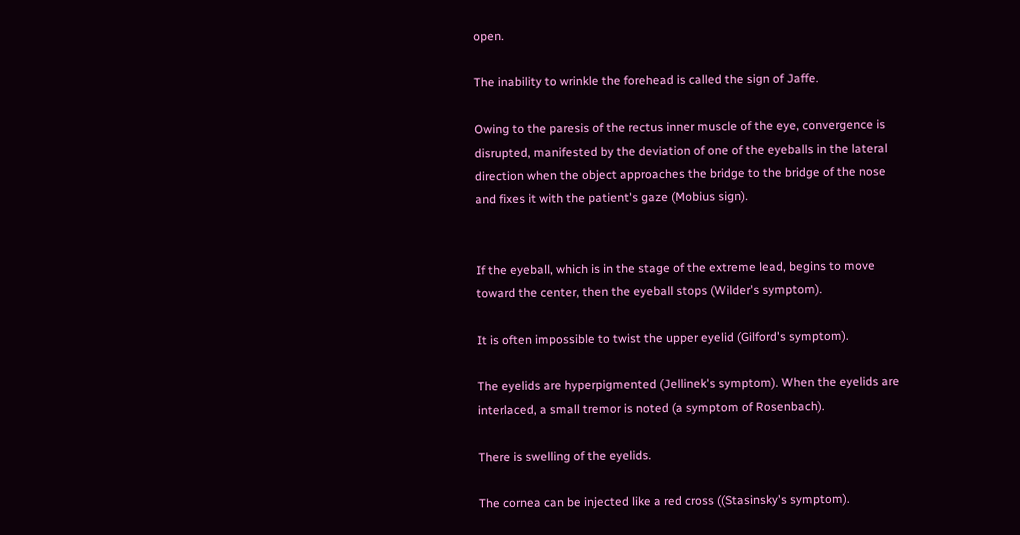open.

The inability to wrinkle the forehead is called the sign of Jaffe.

Owing to the paresis of the rectus inner muscle of the eye, convergence is disrupted, manifested by the deviation of one of the eyeballs in the lateral direction when the object approaches the bridge to the bridge of the nose and fixes it with the patient's gaze (Mobius sign).


If the eyeball, which is in the stage of the extreme lead, begins to move toward the center, then the eyeball stops (Wilder's symptom).

It is often impossible to twist the upper eyelid (Gilford's symptom).

The eyelids are hyperpigmented (Jellinek's symptom). When the eyelids are interlaced, a small tremor is noted (a symptom of Rosenbach).

There is swelling of the eyelids.

The cornea can be injected like a red cross ((Stasinsky's symptom).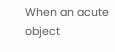When an acute object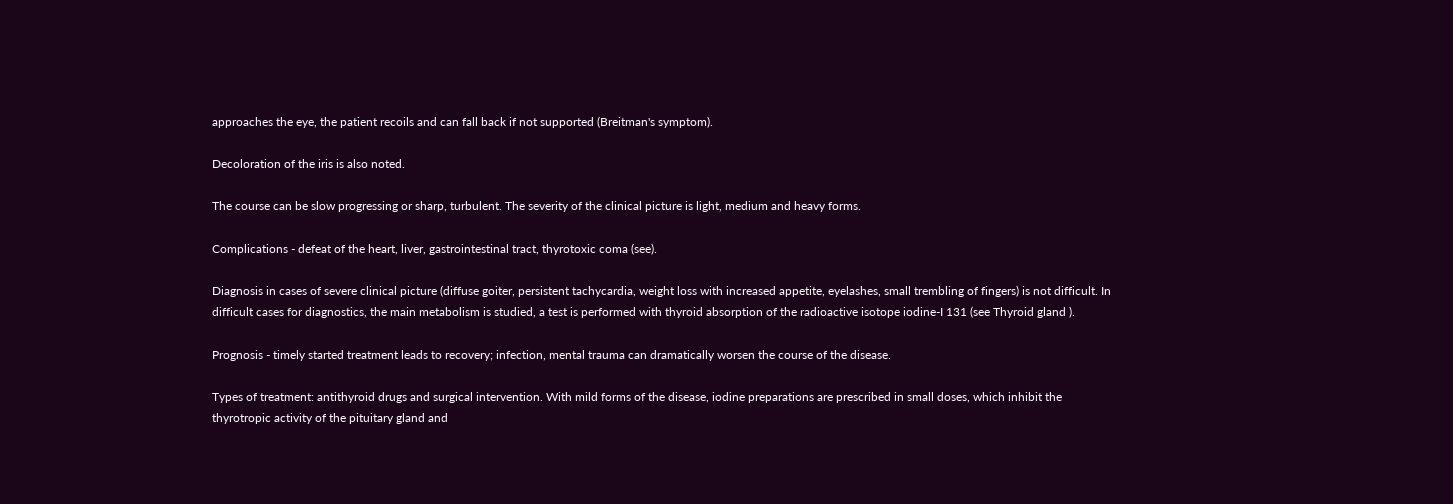approaches the eye, the patient recoils and can fall back if not supported (Breitman's symptom).

Decoloration of the iris is also noted.

The course can be slow progressing or sharp, turbulent. The severity of the clinical picture is light, medium and heavy forms.

Complications - defeat of the heart, liver, gastrointestinal tract, thyrotoxic coma (see).

Diagnosis in cases of severe clinical picture (diffuse goiter, persistent tachycardia, weight loss with increased appetite, eyelashes, small trembling of fingers) is not difficult. In difficult cases for diagnostics, the main metabolism is studied, a test is performed with thyroid absorption of the radioactive isotope iodine-I 131 (see Thyroid gland ).

Prognosis - timely started treatment leads to recovery; infection, mental trauma can dramatically worsen the course of the disease.

Types of treatment: antithyroid drugs and surgical intervention. With mild forms of the disease, iodine preparations are prescribed in small doses, which inhibit the thyrotropic activity of the pituitary gland and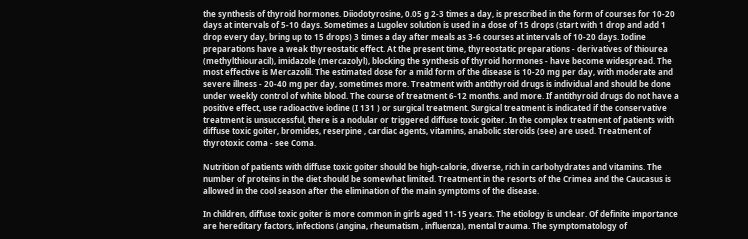the synthesis of thyroid hormones. Diiodotyrosine, 0.05 g 2-3 times a day, is prescribed in the form of courses for 10-20 days at intervals of 5-10 days. Sometimes a Lugolev solution is used in a dose of 15 drops (start with 1 drop and add 1 drop every day, bring up to 15 drops) 3 times a day after meals as 3-6 courses at intervals of 10-20 days. Iodine preparations have a weak thyreostatic effect. At the present time, thyreostatic preparations - derivatives of thiourea (methylthiouracil), imidazole (mercazolyl), blocking the synthesis of thyroid hormones - have become widespread. The most effective is Mercazolil. The estimated dose for a mild form of the disease is 10-20 mg per day, with moderate and severe illness - 20-40 mg per day, sometimes more. Treatment with antithyroid drugs is individual and should be done under weekly control of white blood. The course of treatment 6-12 months. and more. If antithyroid drugs do not have a positive effect, use radioactive iodine (I 131 ) or surgical treatment. Surgical treatment is indicated if the conservative treatment is unsuccessful, there is a nodular or triggered diffuse toxic goiter. In the complex treatment of patients with diffuse toxic goiter, bromides, reserpine , cardiac agents, vitamins, anabolic steroids (see) are used. Treatment of thyrotoxic coma - see Coma.

Nutrition of patients with diffuse toxic goiter should be high-calorie, diverse, rich in carbohydrates and vitamins. The number of proteins in the diet should be somewhat limited. Treatment in the resorts of the Crimea and the Caucasus is allowed in the cool season after the elimination of the main symptoms of the disease.

In children, diffuse toxic goiter is more common in girls aged 11-15 years. The etiology is unclear. Of definite importance are hereditary factors, infections (angina, rheumatism , influenza), mental trauma. The symptomatology of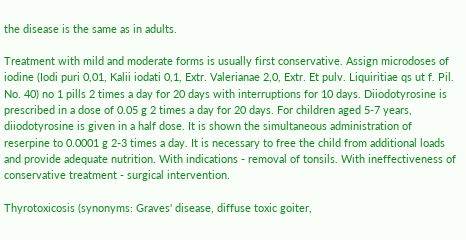the disease is the same as in adults.

Treatment with mild and moderate forms is usually first conservative. Assign microdoses of iodine (Iodi puri 0,01, Kalii iodati 0,1, Extr. Valerianae 2,0, Extr. Et pulv. Liquiritiae qs ut f. Pil. No. 40) no 1 pills 2 times a day for 20 days with interruptions for 10 days. Diiodotyrosine is prescribed in a dose of 0.05 g 2 times a day for 20 days. For children aged 5-7 years, diiodotyrosine is given in a half dose. It is shown the simultaneous administration of reserpine to 0.0001 g 2-3 times a day. It is necessary to free the child from additional loads and provide adequate nutrition. With indications - removal of tonsils. With ineffectiveness of conservative treatment - surgical intervention.

Thyrotoxicosis (synonyms: Graves' disease, diffuse toxic goiter,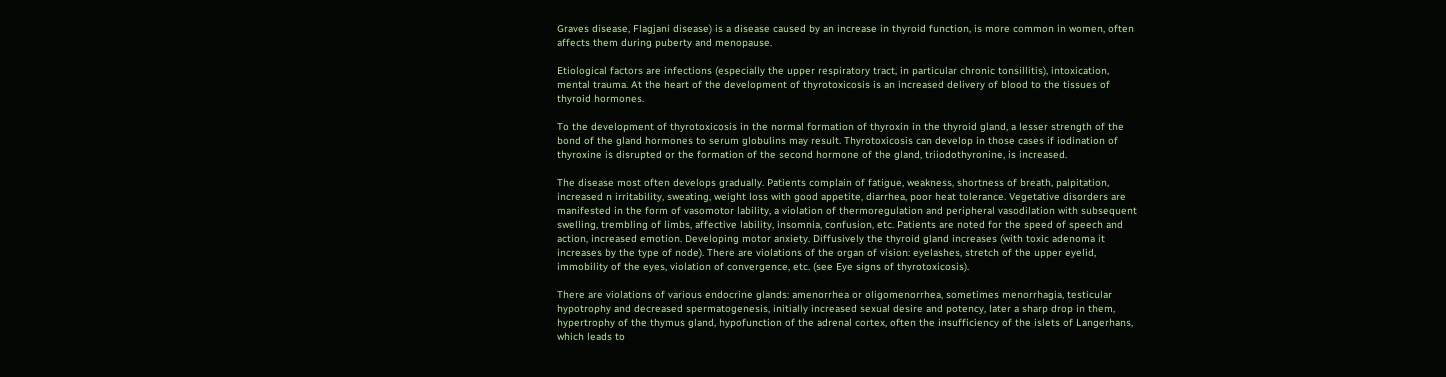Graves disease, Flagjani disease) is a disease caused by an increase in thyroid function, is more common in women, often affects them during puberty and menopause.

Etiological factors are infections (especially the upper respiratory tract, in particular chronic tonsillitis), intoxication, mental trauma. At the heart of the development of thyrotoxicosis is an increased delivery of blood to the tissues of thyroid hormones.

To the development of thyrotoxicosis in the normal formation of thyroxin in the thyroid gland, a lesser strength of the bond of the gland hormones to serum globulins may result. Thyrotoxicosis can develop in those cases if iodination of thyroxine is disrupted or the formation of the second hormone of the gland, triiodothyronine, is increased.

The disease most often develops gradually. Patients complain of fatigue, weakness, shortness of breath, palpitation, increased n irritability, sweating, weight loss with good appetite, diarrhea, poor heat tolerance. Vegetative disorders are manifested in the form of vasomotor lability, a violation of thermoregulation and peripheral vasodilation with subsequent swelling, trembling of limbs, affective lability, insomnia, confusion, etc. Patients are noted for the speed of speech and action, increased emotion. Developing motor anxiety. Diffusively the thyroid gland increases (with toxic adenoma it increases by the type of node). There are violations of the organ of vision: eyelashes, stretch of the upper eyelid, immobility of the eyes, violation of convergence, etc. (see Eye signs of thyrotoxicosis).

There are violations of various endocrine glands: amenorrhea or oligomenorrhea, sometimes menorrhagia, testicular hypotrophy and decreased spermatogenesis, initially increased sexual desire and potency, later a sharp drop in them, hypertrophy of the thymus gland, hypofunction of the adrenal cortex, often the insufficiency of the islets of Langerhans, which leads to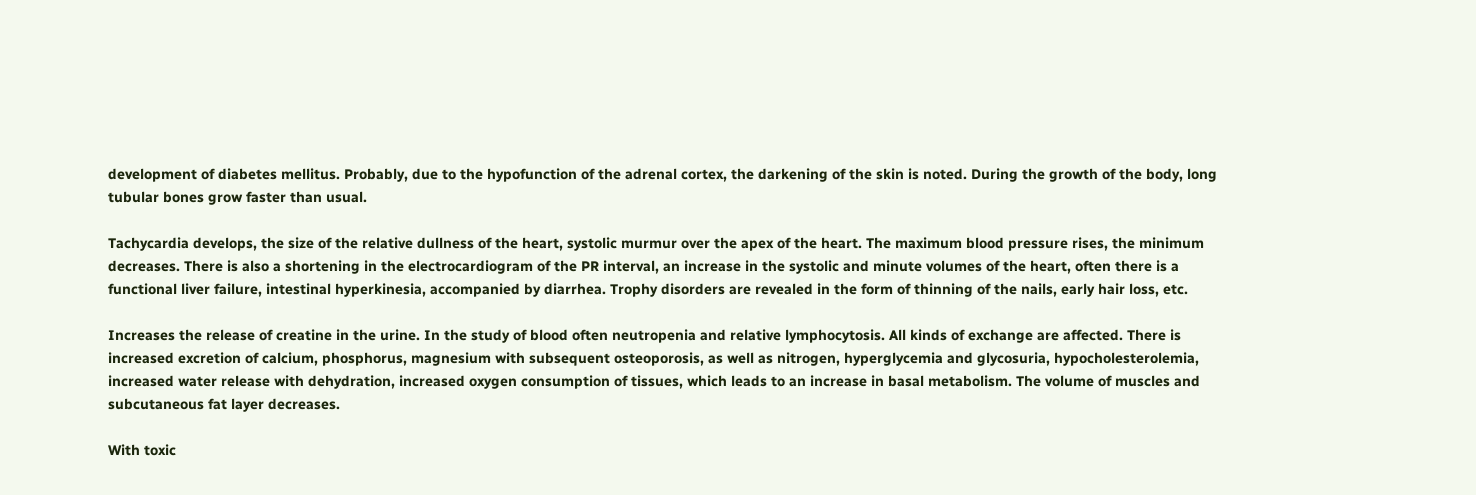development of diabetes mellitus. Probably, due to the hypofunction of the adrenal cortex, the darkening of the skin is noted. During the growth of the body, long tubular bones grow faster than usual.

Tachycardia develops, the size of the relative dullness of the heart, systolic murmur over the apex of the heart. The maximum blood pressure rises, the minimum decreases. There is also a shortening in the electrocardiogram of the PR interval, an increase in the systolic and minute volumes of the heart, often there is a functional liver failure, intestinal hyperkinesia, accompanied by diarrhea. Trophy disorders are revealed in the form of thinning of the nails, early hair loss, etc.

Increases the release of creatine in the urine. In the study of blood often neutropenia and relative lymphocytosis. All kinds of exchange are affected. There is increased excretion of calcium, phosphorus, magnesium with subsequent osteoporosis, as well as nitrogen, hyperglycemia and glycosuria, hypocholesterolemia, increased water release with dehydration, increased oxygen consumption of tissues, which leads to an increase in basal metabolism. The volume of muscles and subcutaneous fat layer decreases.

With toxic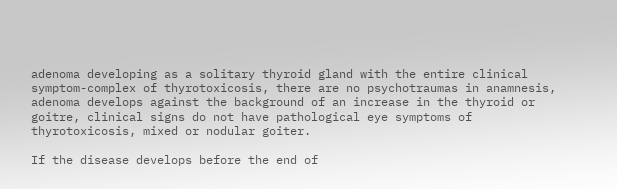adenoma developing as a solitary thyroid gland with the entire clinical symptom-complex of thyrotoxicosis, there are no psychotraumas in anamnesis, adenoma develops against the background of an increase in the thyroid or goitre, clinical signs do not have pathological eye symptoms of thyrotoxicosis, mixed or nodular goiter.

If the disease develops before the end of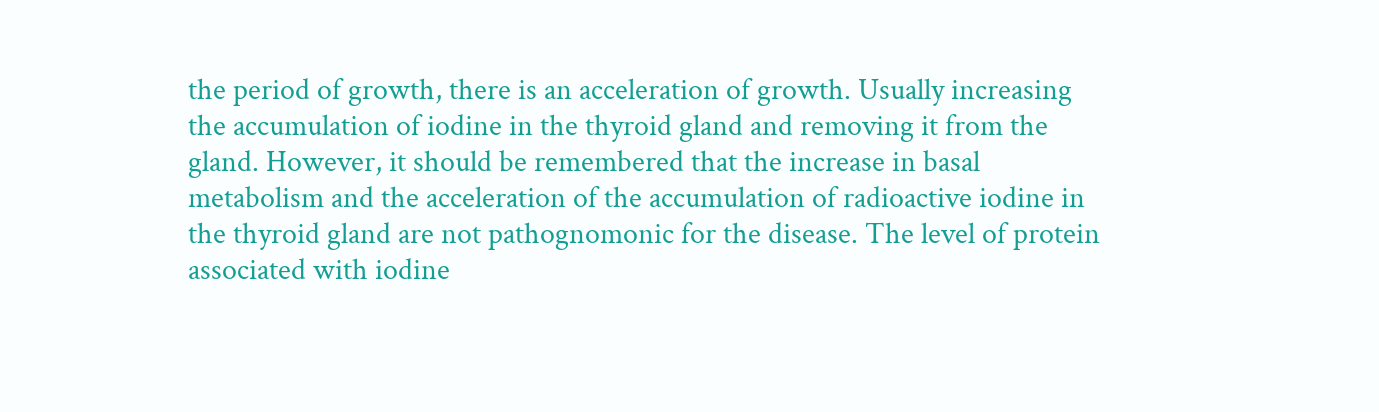the period of growth, there is an acceleration of growth. Usually increasing the accumulation of iodine in the thyroid gland and removing it from the gland. However, it should be remembered that the increase in basal metabolism and the acceleration of the accumulation of radioactive iodine in the thyroid gland are not pathognomonic for the disease. The level of protein associated with iodine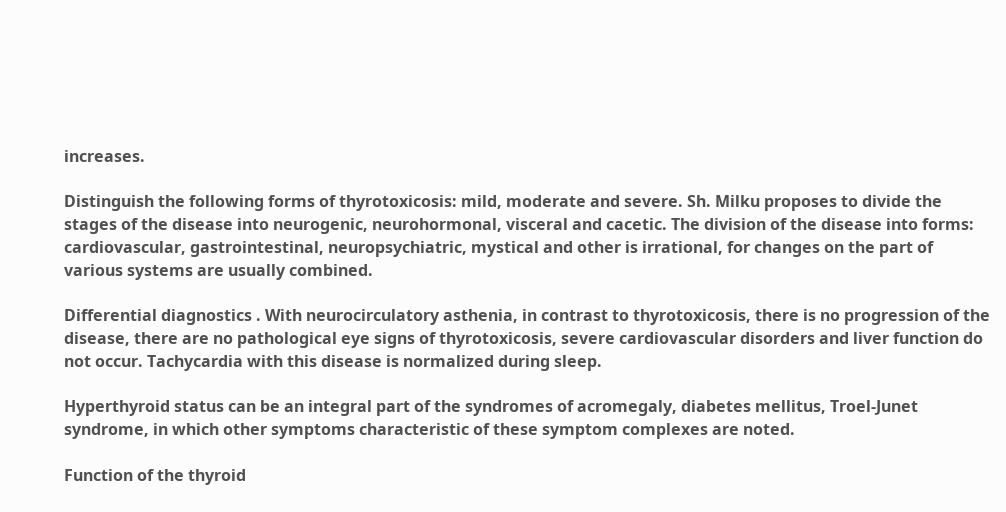increases.

Distinguish the following forms of thyrotoxicosis: mild, moderate and severe. Sh. Milku proposes to divide the stages of the disease into neurogenic, neurohormonal, visceral and cacetic. The division of the disease into forms: cardiovascular, gastrointestinal, neuropsychiatric, mystical and other is irrational, for changes on the part of various systems are usually combined.

Differential diagnostics . With neurocirculatory asthenia, in contrast to thyrotoxicosis, there is no progression of the disease, there are no pathological eye signs of thyrotoxicosis, severe cardiovascular disorders and liver function do not occur. Tachycardia with this disease is normalized during sleep.

Hyperthyroid status can be an integral part of the syndromes of acromegaly, diabetes mellitus, Troel-Junet syndrome, in which other symptoms characteristic of these symptom complexes are noted.

Function of the thyroid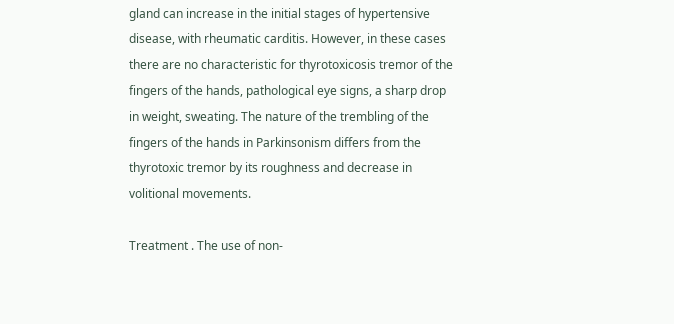gland can increase in the initial stages of hypertensive disease, with rheumatic carditis. However, in these cases there are no characteristic for thyrotoxicosis tremor of the fingers of the hands, pathological eye signs, a sharp drop in weight, sweating. The nature of the trembling of the fingers of the hands in Parkinsonism differs from the thyrotoxic tremor by its roughness and decrease in volitional movements.

Treatment . The use of non-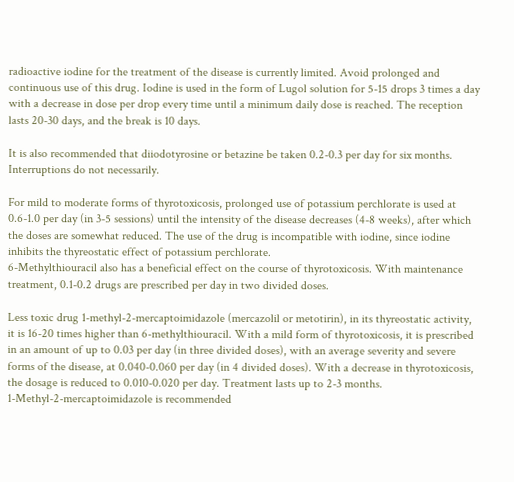radioactive iodine for the treatment of the disease is currently limited. Avoid prolonged and continuous use of this drug. Iodine is used in the form of Lugol solution for 5-15 drops 3 times a day with a decrease in dose per drop every time until a minimum daily dose is reached. The reception lasts 20-30 days, and the break is 10 days.

It is also recommended that diiodotyrosine or betazine be taken 0.2-0.3 per day for six months. Interruptions do not necessarily.

For mild to moderate forms of thyrotoxicosis, prolonged use of potassium perchlorate is used at 0.6-1.0 per day (in 3-5 sessions) until the intensity of the disease decreases (4-8 weeks), after which the doses are somewhat reduced. The use of the drug is incompatible with iodine, since iodine inhibits the thyreostatic effect of potassium perchlorate.
6-Methylthiouracil also has a beneficial effect on the course of thyrotoxicosis. With maintenance treatment, 0.1-0.2 drugs are prescribed per day in two divided doses.

Less toxic drug 1-methyl-2-mercaptoimidazole (mercazolil or metotirin), in its thyreostatic activity, it is 16-20 times higher than 6-methylthiouracil. With a mild form of thyrotoxicosis, it is prescribed in an amount of up to 0.03 per day (in three divided doses), with an average severity and severe forms of the disease, at 0.040-0.060 per day (in 4 divided doses). With a decrease in thyrotoxicosis, the dosage is reduced to 0.010-0.020 per day. Treatment lasts up to 2-3 months.
1-Methyl-2-mercaptoimidazole is recommended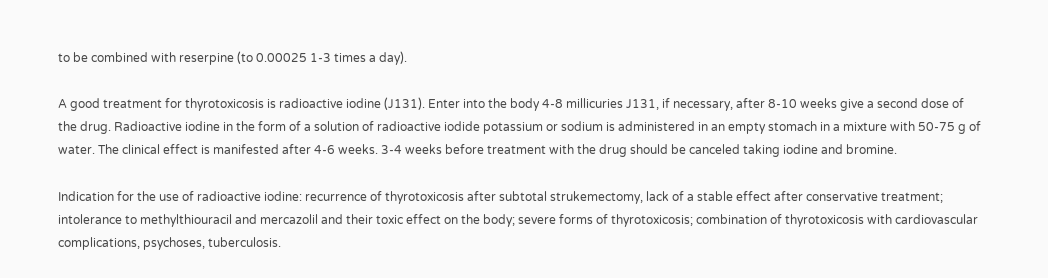to be combined with reserpine (to 0.00025 1-3 times a day).

A good treatment for thyrotoxicosis is radioactive iodine (J131). Enter into the body 4-8 millicuries J131, if necessary, after 8-10 weeks give a second dose of the drug. Radioactive iodine in the form of a solution of radioactive iodide potassium or sodium is administered in an empty stomach in a mixture with 50-75 g of water. The clinical effect is manifested after 4-6 weeks. 3-4 weeks before treatment with the drug should be canceled taking iodine and bromine.

Indication for the use of radioactive iodine: recurrence of thyrotoxicosis after subtotal strukemectomy, lack of a stable effect after conservative treatment; intolerance to methylthiouracil and mercazolil and their toxic effect on the body; severe forms of thyrotoxicosis; combination of thyrotoxicosis with cardiovascular complications, psychoses, tuberculosis.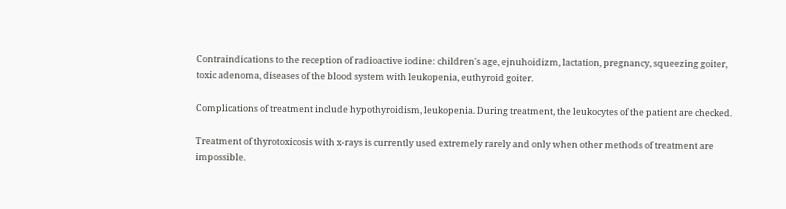Contraindications to the reception of radioactive iodine: children's age, ejnuhoidizm, lactation, pregnancy, squeezing goiter, toxic adenoma, diseases of the blood system with leukopenia, euthyroid goiter.

Complications of treatment include hypothyroidism, leukopenia. During treatment, the leukocytes of the patient are checked.

Treatment of thyrotoxicosis with x-rays is currently used extremely rarely and only when other methods of treatment are impossible.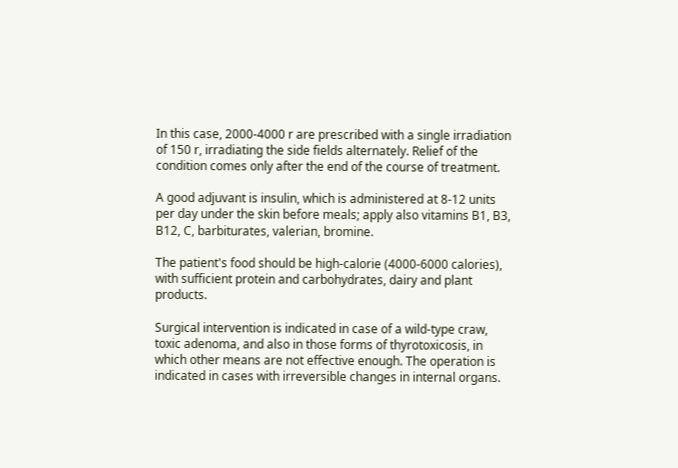In this case, 2000-4000 r are prescribed with a single irradiation of 150 r, irradiating the side fields alternately. Relief of the condition comes only after the end of the course of treatment.

A good adjuvant is insulin, which is administered at 8-12 units per day under the skin before meals; apply also vitamins B1, B3, B12, C, barbiturates, valerian, bromine.

The patient's food should be high-calorie (4000-6000 calories), with sufficient protein and carbohydrates, dairy and plant products.

Surgical intervention is indicated in case of a wild-type craw, toxic adenoma, and also in those forms of thyrotoxicosis, in which other means are not effective enough. The operation is indicated in cases with irreversible changes in internal organs.